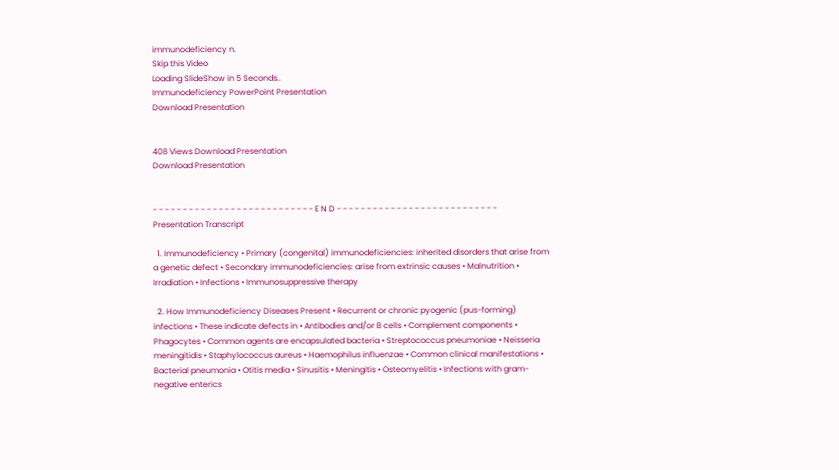immunodeficiency n.
Skip this Video
Loading SlideShow in 5 Seconds..
Immunodeficiency PowerPoint Presentation
Download Presentation


408 Views Download Presentation
Download Presentation


- - - - - - - - - - - - - - - - - - - - - - - - - - - E N D - - - - - - - - - - - - - - - - - - - - - - - - - - -
Presentation Transcript

  1. Immunodeficiency • Primary (congenital) immunodeficiencies: inherited disorders that arise from a genetic defect • Secondary immunodeficiencies: arise from extrinsic causes • Malnutrition • Irradiation • Infections • Immunosuppressive therapy

  2. How Immunodeficiency Diseases Present • Recurrent or chronic pyogenic (pus-forming) infections • These indicate defects in • Antibodies and/or B cells • Complement components • Phagocytes • Common agents are encapsulated bacteria • Streptococcus pneumoniae • Neisseria meningitidis • Staphylococcus aureus • Haemophilus influenzae • Common clinical manifestations • Bacterial pneumonia • Otitis media • Sinusitis • Meningitis • Osteomyelitis • Infections with gram-negative enterics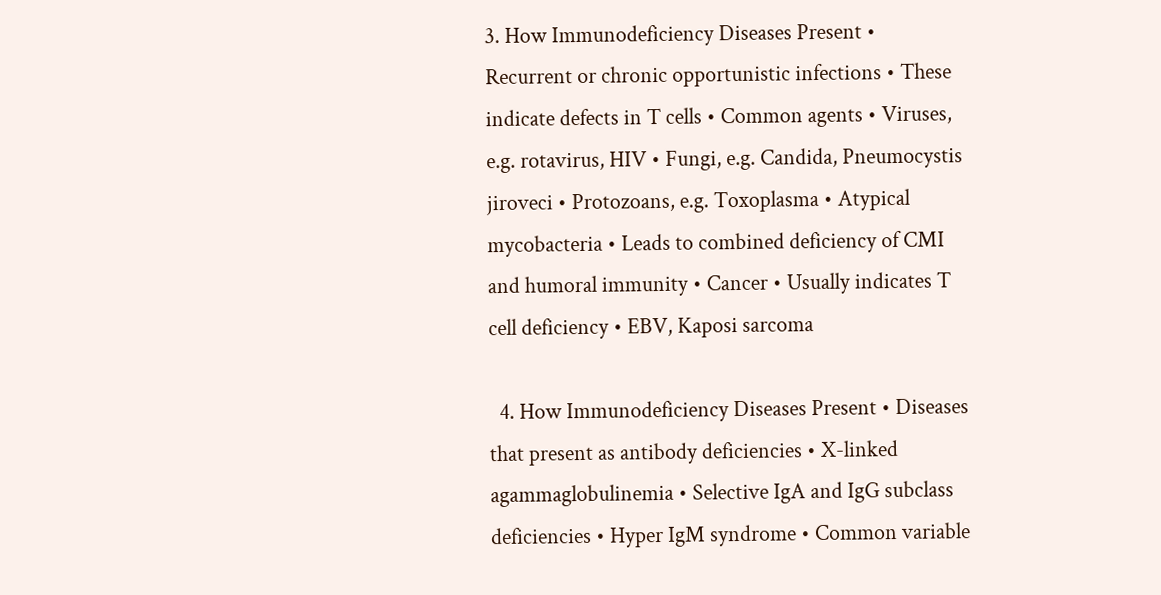3. How Immunodeficiency Diseases Present • Recurrent or chronic opportunistic infections • These indicate defects in T cells • Common agents • Viruses, e.g. rotavirus, HIV • Fungi, e.g. Candida, Pneumocystis jiroveci • Protozoans, e.g. Toxoplasma • Atypical mycobacteria • Leads to combined deficiency of CMI and humoral immunity • Cancer • Usually indicates T cell deficiency • EBV, Kaposi sarcoma

  4. How Immunodeficiency Diseases Present • Diseases that present as antibody deficiencies • X-linked agammaglobulinemia • Selective IgA and IgG subclass deficiencies • Hyper IgM syndrome • Common variable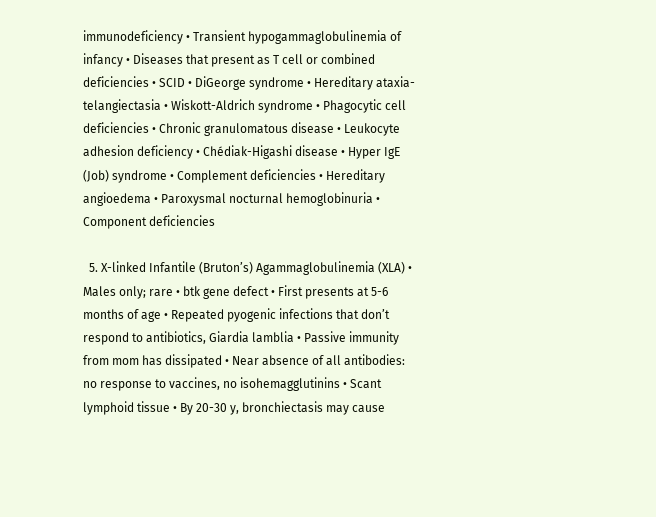immunodeficiency • Transient hypogammaglobulinemia of infancy • Diseases that present as T cell or combined deficiencies • SCID • DiGeorge syndrome • Hereditary ataxia-telangiectasia • Wiskott-Aldrich syndrome • Phagocytic cell deficiencies • Chronic granulomatous disease • Leukocyte adhesion deficiency • Chédiak-Higashi disease • Hyper IgE (Job) syndrome • Complement deficiencies • Hereditary angioedema • Paroxysmal nocturnal hemoglobinuria • Component deficiencies

  5. X-linked Infantile (Bruton’s) Agammaglobulinemia (XLA) • Males only; rare • btk gene defect • First presents at 5-6 months of age • Repeated pyogenic infections that don’t respond to antibiotics, Giardia lamblia • Passive immunity from mom has dissipated • Near absence of all antibodies: no response to vaccines, no isohemagglutinins • Scant lymphoid tissue • By 20-30 y, bronchiectasis may cause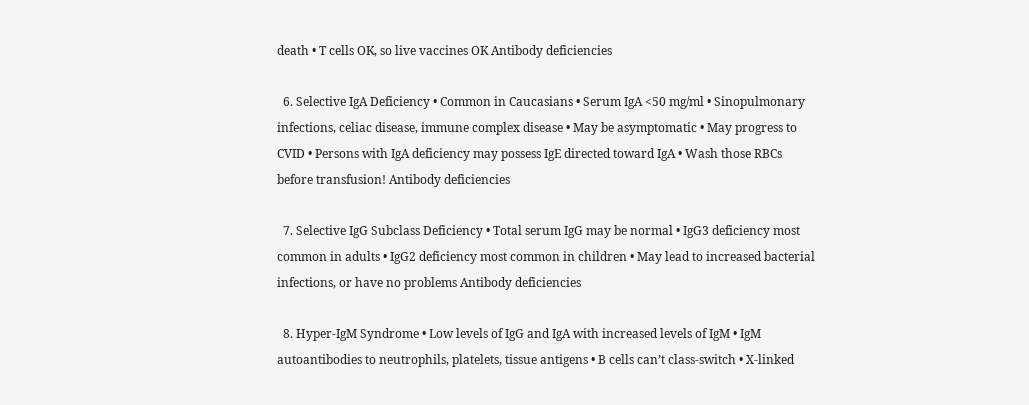death • T cells OK, so live vaccines OK Antibody deficiencies

  6. Selective IgA Deficiency • Common in Caucasians • Serum IgA <50 mg/ml • Sinopulmonary infections, celiac disease, immune complex disease • May be asymptomatic • May progress to CVID • Persons with IgA deficiency may possess IgE directed toward IgA • Wash those RBCs before transfusion! Antibody deficiencies

  7. Selective IgG Subclass Deficiency • Total serum IgG may be normal • IgG3 deficiency most common in adults • IgG2 deficiency most common in children • May lead to increased bacterial infections, or have no problems Antibody deficiencies

  8. Hyper-IgM Syndrome • Low levels of IgG and IgA with increased levels of IgM • IgM autoantibodies to neutrophils, platelets, tissue antigens • B cells can’t class-switch • X-linked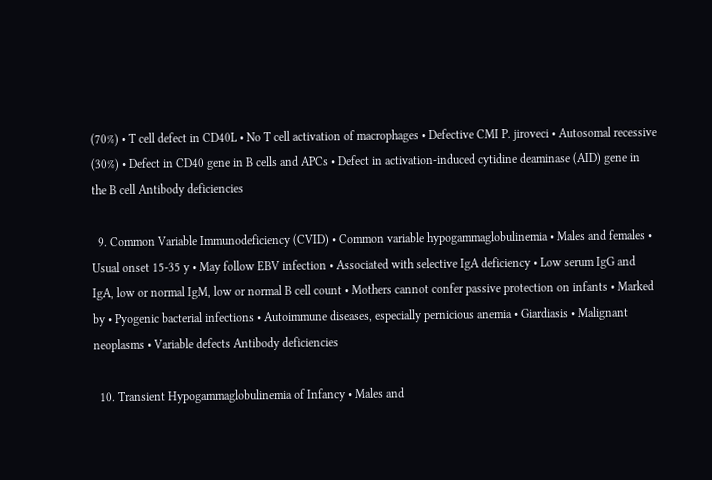(70%) • T cell defect in CD40L • No T cell activation of macrophages • Defective CMI P. jiroveci • Autosomal recessive (30%) • Defect in CD40 gene in B cells and APCs • Defect in activation-induced cytidine deaminase (AID) gene in the B cell Antibody deficiencies

  9. Common Variable Immunodeficiency (CVID) • Common variable hypogammaglobulinemia • Males and females • Usual onset 15-35 y • May follow EBV infection • Associated with selective IgA deficiency • Low serum IgG and IgA, low or normal IgM, low or normal B cell count • Mothers cannot confer passive protection on infants • Marked by • Pyogenic bacterial infections • Autoimmune diseases, especially pernicious anemia • Giardiasis • Malignant neoplasms • Variable defects Antibody deficiencies

  10. Transient Hypogammaglobulinemia of Infancy • Males and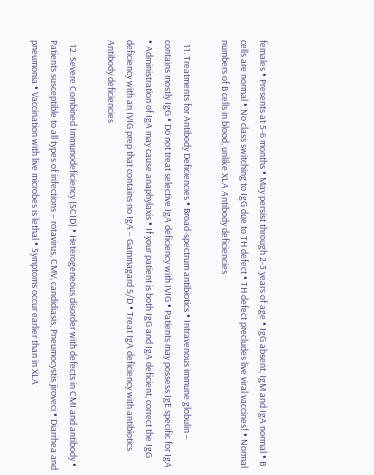females • Presents at 5-6 months • May persist through 2-3 years of age • IgG absent, IgM and IgA normal • B cells are normal • No class switching to IgG due to TH defect • TH defect precludes live viral vaccines! • Normal numbers of B cells in blood, unlike XLA Antibody deficiencies

  11. Treatments for Antibody Deficiencies • Broad-spectrum antibiotics • Intravenous immune globulin – contains mostly IgG • Do not treat selective IgA deficiency with IVIG • Patients may possess IgE specific for IgA • Administration of IgA may cause anaphylaxis • If your patient is both IgG and IgA deficient, correct the IgG deficiency with an IVIG prep that contains no IgA – Gammagard S/D • Treat IgA deficiency with antibiotics Antibody deficiencies

  12. Severe Combined Immunodeficiency (SCID) • Heterogeneous disorder with defects in CMI and antibody • Patients susceptible to all types of infections – rotavirus, CMV, candidiasis, Pneumocystis jiroveci • Diarrhea and pneumonia • Vaccination with live microbes is lethal • Symptoms occur earlier than in XLA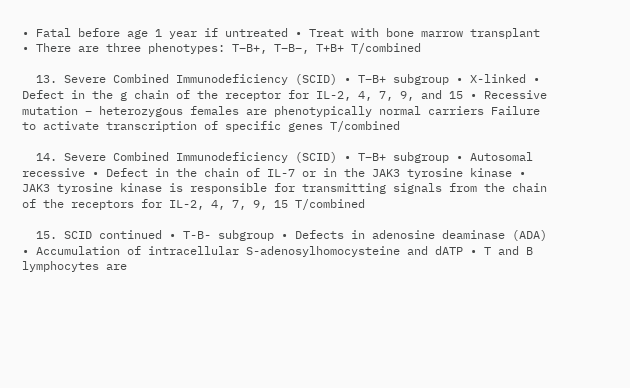• Fatal before age 1 year if untreated • Treat with bone marrow transplant • There are three phenotypes: T–B+, T–B–, T+B+ T/combined

  13. Severe Combined Immunodeficiency (SCID) • T–B+ subgroup • X-linked • Defect in the g chain of the receptor for IL-2, 4, 7, 9, and 15 • Recessive mutation – heterozygous females are phenotypically normal carriers Failure to activate transcription of specific genes T/combined

  14. Severe Combined Immunodeficiency (SCID) • T–B+ subgroup • Autosomal recessive • Defect in the chain of IL-7 or in the JAK3 tyrosine kinase • JAK3 tyrosine kinase is responsible for transmitting signals from the chain of the receptors for IL-2, 4, 7, 9, 15 T/combined

  15. SCID continued • T-B- subgroup • Defects in adenosine deaminase (ADA) • Accumulation of intracellular S-adenosylhomocysteine and dATP • T and B lymphocytes are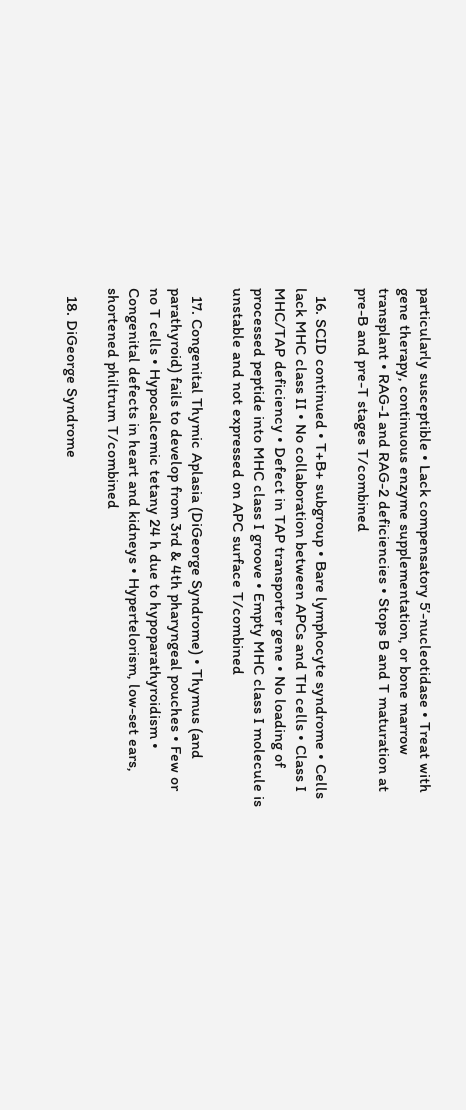particularly susceptible • Lack compensatory 5’-nucleotidase • Treat with gene therapy, continuous enzyme supplementation, or bone marrow transplant • RAG-1 and RAG-2 deficiencies • Stops B and T maturation at pre-B and pre-T stages T/combined

  16. SCID continued • T+B+ subgroup • Bare lymphocyte syndrome • Cells lack MHC class II • No collaboration between APCs and TH cells • Class I MHC/TAP deficiency • Defect in TAP transporter gene • No loading of processed peptide into MHC class I groove • Empty MHC class I molecule is unstable and not expressed on APC surface T/combined

  17. Congenital Thymic Aplasia (DiGeorge Syndrome) • Thymus (and parathyroid) fails to develop from 3rd & 4th pharyngeal pouches • Few or no T cells • Hypocalcemic tetany 24 h due to hypoparathyroidism • Congenital defects in heart and kidneys • Hypertelorism, low-set ears, shortened philtrum T/combined

  18. DiGeorge Syndrome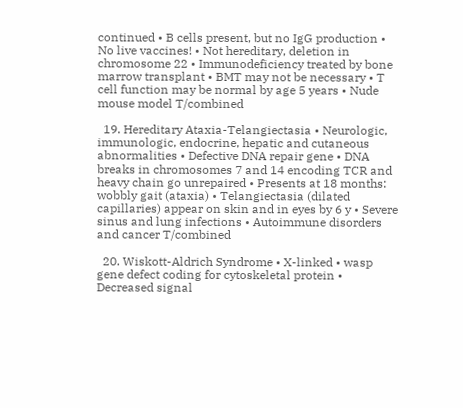continued • B cells present, but no IgG production • No live vaccines! • Not hereditary, deletion in chromosome 22 • Immunodeficiency treated by bone marrow transplant • BMT may not be necessary • T cell function may be normal by age 5 years • Nude mouse model T/combined

  19. Hereditary Ataxia-Telangiectasia • Neurologic, immunologic, endocrine, hepatic and cutaneous abnormalities • Defective DNA repair gene • DNA breaks in chromosomes 7 and 14 encoding TCR and heavy chain go unrepaired • Presents at 18 months: wobbly gait (ataxia) • Telangiectasia (dilated capillaries) appear on skin and in eyes by 6 y • Severe sinus and lung infections • Autoimmune disorders and cancer T/combined

  20. Wiskott-Aldrich Syndrome • X-linked • wasp gene defect coding for cytoskeletal protein • Decreased signal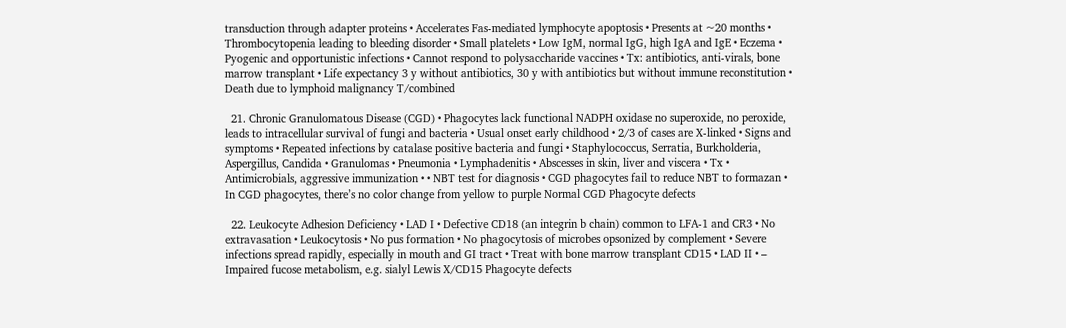transduction through adapter proteins • Accelerates Fas-mediated lymphocyte apoptosis • Presents at ~20 months • Thrombocytopenia leading to bleeding disorder • Small platelets • Low IgM, normal IgG, high IgA and IgE • Eczema • Pyogenic and opportunistic infections • Cannot respond to polysaccharide vaccines • Tx: antibiotics, anti-virals, bone marrow transplant • Life expectancy 3 y without antibiotics, 30 y with antibiotics but without immune reconstitution • Death due to lymphoid malignancy T/combined

  21. Chronic Granulomatous Disease (CGD) • Phagocytes lack functional NADPH oxidase no superoxide, no peroxide, leads to intracellular survival of fungi and bacteria • Usual onset early childhood • 2/3 of cases are X-linked • Signs and symptoms • Repeated infections by catalase positive bacteria and fungi • Staphylococcus, Serratia, Burkholderia, Aspergillus, Candida • Granulomas • Pneumonia • Lymphadenitis • Abscesses in skin, liver and viscera • Tx • Antimicrobials, aggressive immunization • • NBT test for diagnosis • CGD phagocytes fail to reduce NBT to formazan • In CGD phagocytes, there’s no color change from yellow to purple Normal CGD Phagocyte defects

  22. Leukocyte Adhesion Deficiency • LAD I • Defective CD18 (an integrin b chain) common to LFA-1 and CR3 • No extravasation • Leukocytosis • No pus formation • No phagocytosis of microbes opsonized by complement • Severe infections spread rapidly, especially in mouth and GI tract • Treat with bone marrow transplant CD15 • LAD II • – Impaired fucose metabolism, e.g. sialyl Lewis X/CD15 Phagocyte defects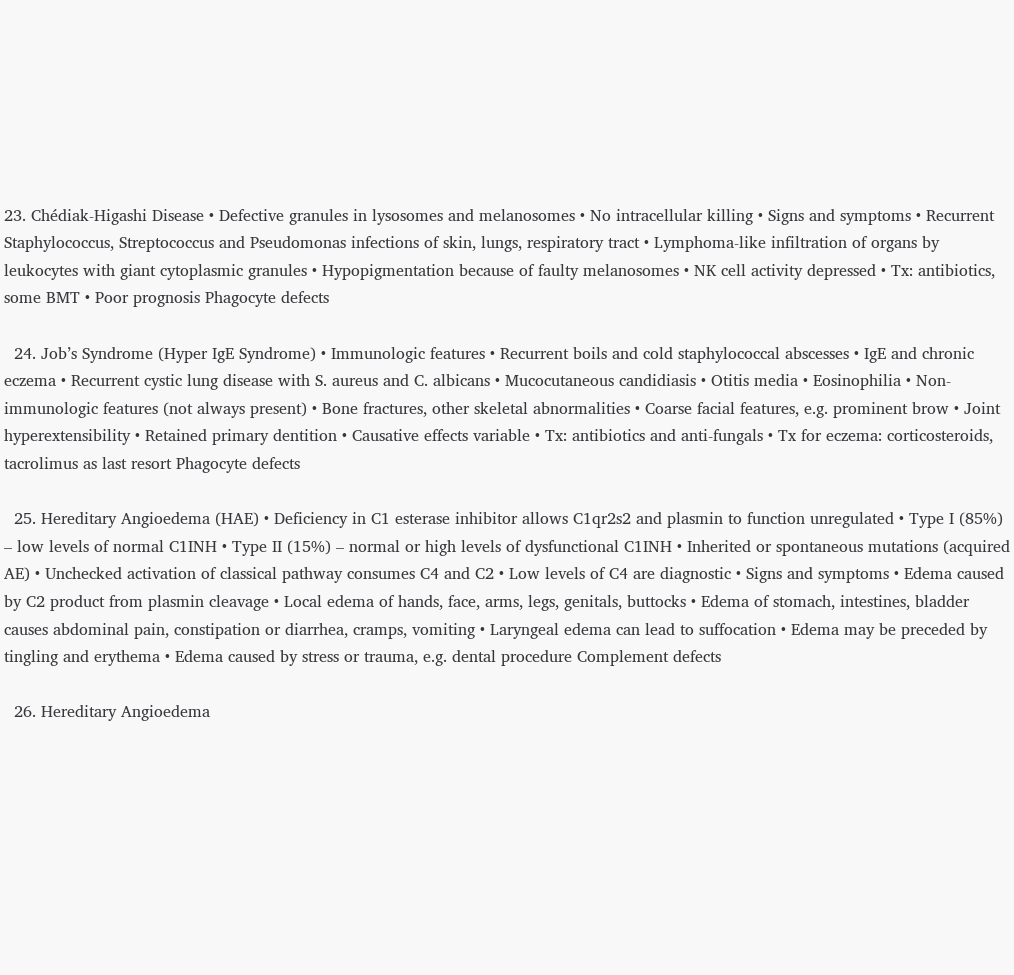23. Chédiak-Higashi Disease • Defective granules in lysosomes and melanosomes • No intracellular killing • Signs and symptoms • Recurrent Staphylococcus, Streptococcus and Pseudomonas infections of skin, lungs, respiratory tract • Lymphoma-like infiltration of organs by leukocytes with giant cytoplasmic granules • Hypopigmentation because of faulty melanosomes • NK cell activity depressed • Tx: antibiotics, some BMT • Poor prognosis Phagocyte defects

  24. Job’s Syndrome (Hyper IgE Syndrome) • Immunologic features • Recurrent boils and cold staphylococcal abscesses • IgE and chronic eczema • Recurrent cystic lung disease with S. aureus and C. albicans • Mucocutaneous candidiasis • Otitis media • Eosinophilia • Non-immunologic features (not always present) • Bone fractures, other skeletal abnormalities • Coarse facial features, e.g. prominent brow • Joint hyperextensibility • Retained primary dentition • Causative effects variable • Tx: antibiotics and anti-fungals • Tx for eczema: corticosteroids, tacrolimus as last resort Phagocyte defects

  25. Hereditary Angioedema (HAE) • Deficiency in C1 esterase inhibitor allows C1qr2s2 and plasmin to function unregulated • Type I (85%) – low levels of normal C1INH • Type II (15%) – normal or high levels of dysfunctional C1INH • Inherited or spontaneous mutations (acquired AE) • Unchecked activation of classical pathway consumes C4 and C2 • Low levels of C4 are diagnostic • Signs and symptoms • Edema caused by C2 product from plasmin cleavage • Local edema of hands, face, arms, legs, genitals, buttocks • Edema of stomach, intestines, bladder causes abdominal pain, constipation or diarrhea, cramps, vomiting • Laryngeal edema can lead to suffocation • Edema may be preceded by tingling and erythema • Edema caused by stress or trauma, e.g. dental procedure Complement defects

  26. Hereditary Angioedema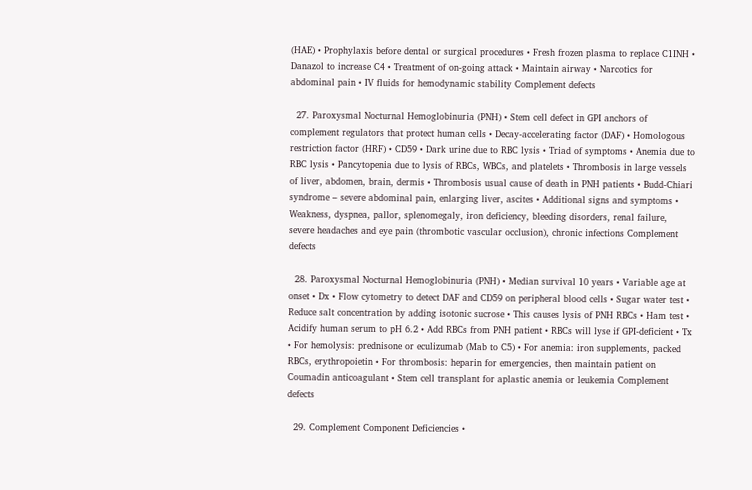(HAE) • Prophylaxis before dental or surgical procedures • Fresh frozen plasma to replace C1INH • Danazol to increase C4 • Treatment of on-going attack • Maintain airway • Narcotics for abdominal pain • IV fluids for hemodynamic stability Complement defects

  27. Paroxysmal Nocturnal Hemoglobinuria (PNH) • Stem cell defect in GPI anchors of complement regulators that protect human cells • Decay-accelerating factor (DAF) • Homologous restriction factor (HRF) • CD59 • Dark urine due to RBC lysis • Triad of symptoms • Anemia due to RBC lysis • Pancytopenia due to lysis of RBCs, WBCs, and platelets • Thrombosis in large vessels of liver, abdomen, brain, dermis • Thrombosis usual cause of death in PNH patients • Budd-Chiari syndrome – severe abdominal pain, enlarging liver, ascites • Additional signs and symptoms • Weakness, dyspnea, pallor, splenomegaly, iron deficiency, bleeding disorders, renal failure, severe headaches and eye pain (thrombotic vascular occlusion), chronic infections Complement defects

  28. Paroxysmal Nocturnal Hemoglobinuria (PNH) • Median survival 10 years • Variable age at onset • Dx • Flow cytometry to detect DAF and CD59 on peripheral blood cells • Sugar water test • Reduce salt concentration by adding isotonic sucrose • This causes lysis of PNH RBCs • Ham test • Acidify human serum to pH 6.2 • Add RBCs from PNH patient • RBCs will lyse if GPI-deficient • Tx • For hemolysis: prednisone or eculizumab (Mab to C5) • For anemia: iron supplements, packed RBCs, erythropoietin • For thrombosis: heparin for emergencies, then maintain patient on Coumadin anticoagulant • Stem cell transplant for aplastic anemia or leukemia Complement defects

  29. Complement Component Deficiencies •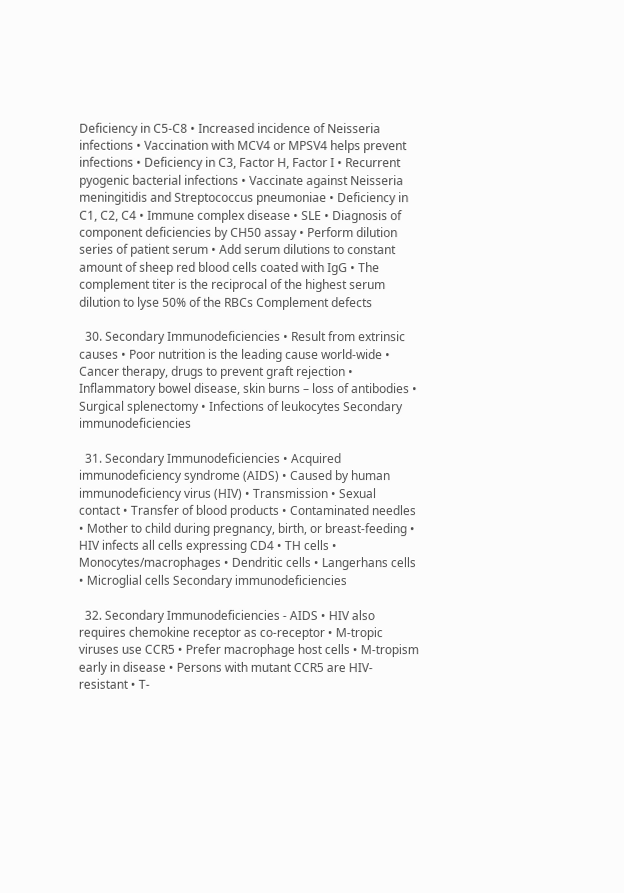Deficiency in C5-C8 • Increased incidence of Neisseria infections • Vaccination with MCV4 or MPSV4 helps prevent infections • Deficiency in C3, Factor H, Factor I • Recurrent pyogenic bacterial infections • Vaccinate against Neisseria meningitidis and Streptococcus pneumoniae • Deficiency in C1, C2, C4 • Immune complex disease • SLE • Diagnosis of component deficiencies by CH50 assay • Perform dilution series of patient serum • Add serum dilutions to constant amount of sheep red blood cells coated with IgG • The complement titer is the reciprocal of the highest serum dilution to lyse 50% of the RBCs Complement defects

  30. Secondary Immunodeficiencies • Result from extrinsic causes • Poor nutrition is the leading cause world-wide • Cancer therapy, drugs to prevent graft rejection • Inflammatory bowel disease, skin burns – loss of antibodies • Surgical splenectomy • Infections of leukocytes Secondary immunodeficiencies

  31. Secondary Immunodeficiencies • Acquired immunodeficiency syndrome (AIDS) • Caused by human immunodeficiency virus (HIV) • Transmission • Sexual contact • Transfer of blood products • Contaminated needles • Mother to child during pregnancy, birth, or breast-feeding • HIV infects all cells expressing CD4 • TH cells • Monocytes/macrophages • Dendritic cells • Langerhans cells • Microglial cells Secondary immunodeficiencies

  32. Secondary Immunodeficiencies - AIDS • HIV also requires chemokine receptor as co-receptor • M-tropic viruses use CCR5 • Prefer macrophage host cells • M-tropism early in disease • Persons with mutant CCR5 are HIV-resistant • T-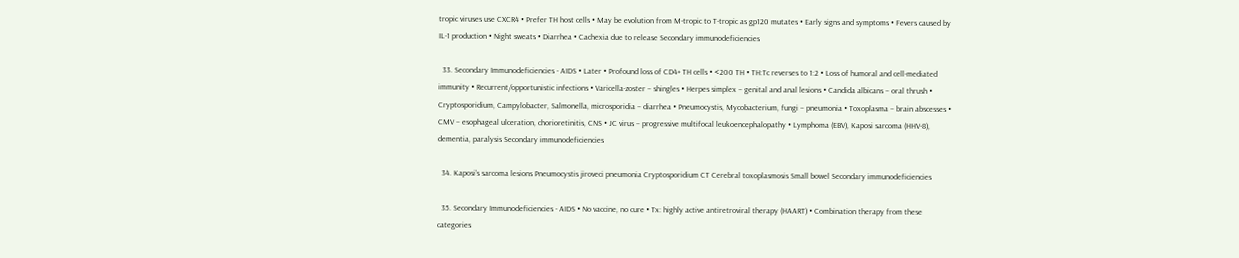tropic viruses use CXCR4 • Prefer TH host cells • May be evolution from M-tropic to T-tropic as gp120 mutates • Early signs and symptoms • Fevers caused by IL-1 production • Night sweats • Diarrhea • Cachexia due to release Secondary immunodeficiencies

  33. Secondary Immunodeficiencies - AIDS • Later • Profound loss of CD4+ TH cells • <200 TH • TH:Tc reverses to 1:2 • Loss of humoral and cell-mediated immunity • Recurrent/opportunistic infections • Varicella-zoster – shingles • Herpes simplex – genital and anal lesions • Candida albicans – oral thrush • Cryptosporidium, Campylobacter, Salmonella, microsporidia – diarrhea • Pneumocystis, Mycobacterium, fungi – pneumonia • Toxoplasma – brain abscesses • CMV – esophageal ulceration, chorioretinitis, CNS • JC virus – progressive multifocal leukoencephalopathy • Lymphoma (EBV), Kaposi sarcoma (HHV-8), dementia, paralysis Secondary immunodeficiencies

  34. Kaposi’s sarcoma lesions Pneumocystis jiroveci pneumonia Cryptosporidium CT Cerebral toxoplasmosis Small bowel Secondary immunodeficiencies

  35. Secondary Immunodeficiencies - AIDS • No vaccine, no cure • Tx: highly active antiretroviral therapy (HAART) • Combination therapy from these categories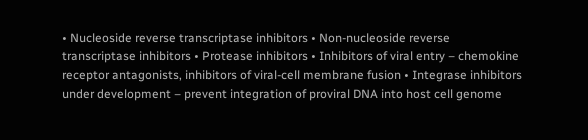• Nucleoside reverse transcriptase inhibitors • Non-nucleoside reverse transcriptase inhibitors • Protease inhibitors • Inhibitors of viral entry – chemokine receptor antagonists, inhibitors of viral-cell membrane fusion • Integrase inhibitors under development – prevent integration of proviral DNA into host cell genome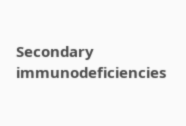Secondary immunodeficiencies